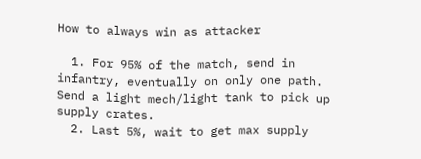How to always win as attacker

  1. For 95% of the match, send in infantry, eventually on only one path. Send a light mech/light tank to pick up supply crates.
  2. Last 5%, wait to get max supply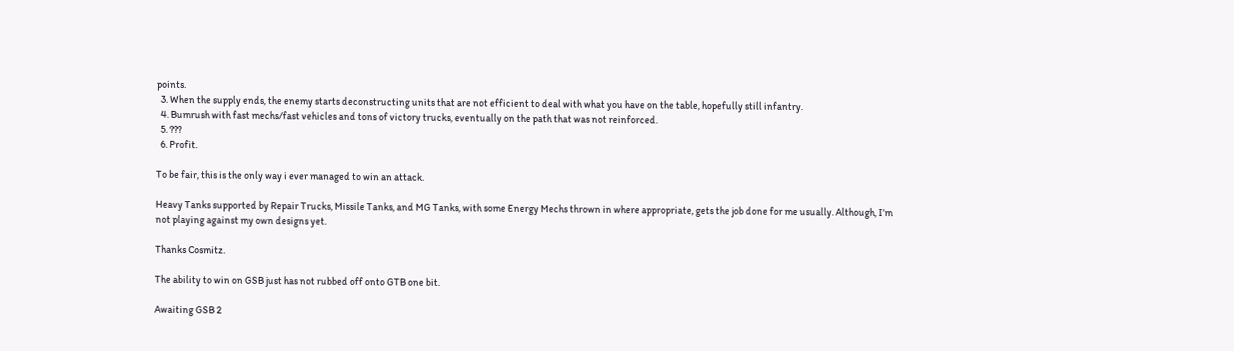points.
  3. When the supply ends, the enemy starts deconstructing units that are not efficient to deal with what you have on the table, hopefully still infantry.
  4. Bumrush with fast mechs/fast vehicles and tons of victory trucks, eventually on the path that was not reinforced.
  5. ???
  6. Profit.

To be fair, this is the only way i ever managed to win an attack.

Heavy Tanks supported by Repair Trucks, Missile Tanks, and MG Tanks, with some Energy Mechs thrown in where appropriate, gets the job done for me usually. Although, I’m not playing against my own designs yet.

Thanks Cosmitz.

The ability to win on GSB just has not rubbed off onto GTB one bit.

Awaiting GSB 2